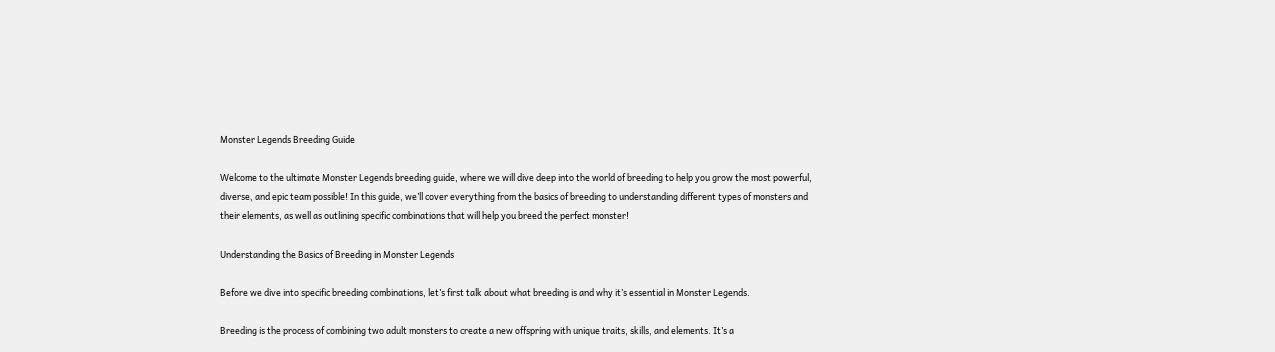Monster Legends Breeding Guide

Welcome to the ultimate Monster Legends breeding guide, where we will dive deep into the world of breeding to help you grow the most powerful, diverse, and epic team possible! In this guide, we’ll cover everything from the basics of breeding to understanding different types of monsters and their elements, as well as outlining specific combinations that will help you breed the perfect monster!

Understanding the Basics of Breeding in Monster Legends

Before we dive into specific breeding combinations, let’s first talk about what breeding is and why it’s essential in Monster Legends.

Breeding is the process of combining two adult monsters to create a new offspring with unique traits, skills, and elements. It’s a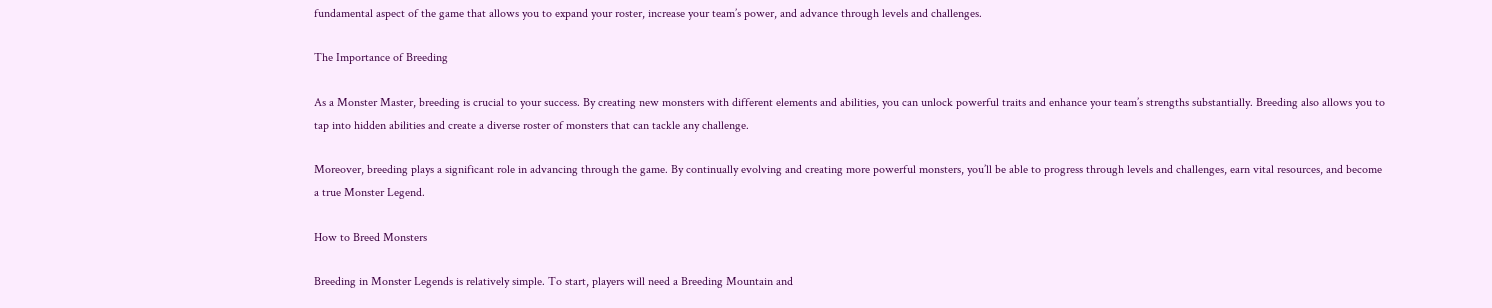fundamental aspect of the game that allows you to expand your roster, increase your team’s power, and advance through levels and challenges.

The Importance of Breeding

As a Monster Master, breeding is crucial to your success. By creating new monsters with different elements and abilities, you can unlock powerful traits and enhance your team’s strengths substantially. Breeding also allows you to tap into hidden abilities and create a diverse roster of monsters that can tackle any challenge.

Moreover, breeding plays a significant role in advancing through the game. By continually evolving and creating more powerful monsters, you’ll be able to progress through levels and challenges, earn vital resources, and become a true Monster Legend.

How to Breed Monsters

Breeding in Monster Legends is relatively simple. To start, players will need a Breeding Mountain and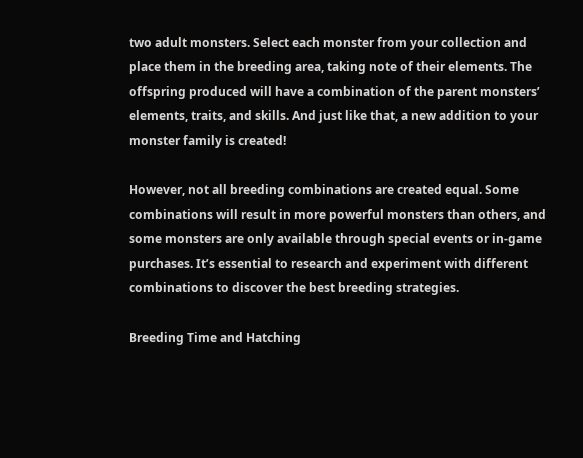two adult monsters. Select each monster from your collection and place them in the breeding area, taking note of their elements. The offspring produced will have a combination of the parent monsters’ elements, traits, and skills. And just like that, a new addition to your monster family is created!

However, not all breeding combinations are created equal. Some combinations will result in more powerful monsters than others, and some monsters are only available through special events or in-game purchases. It’s essential to research and experiment with different combinations to discover the best breeding strategies.

Breeding Time and Hatching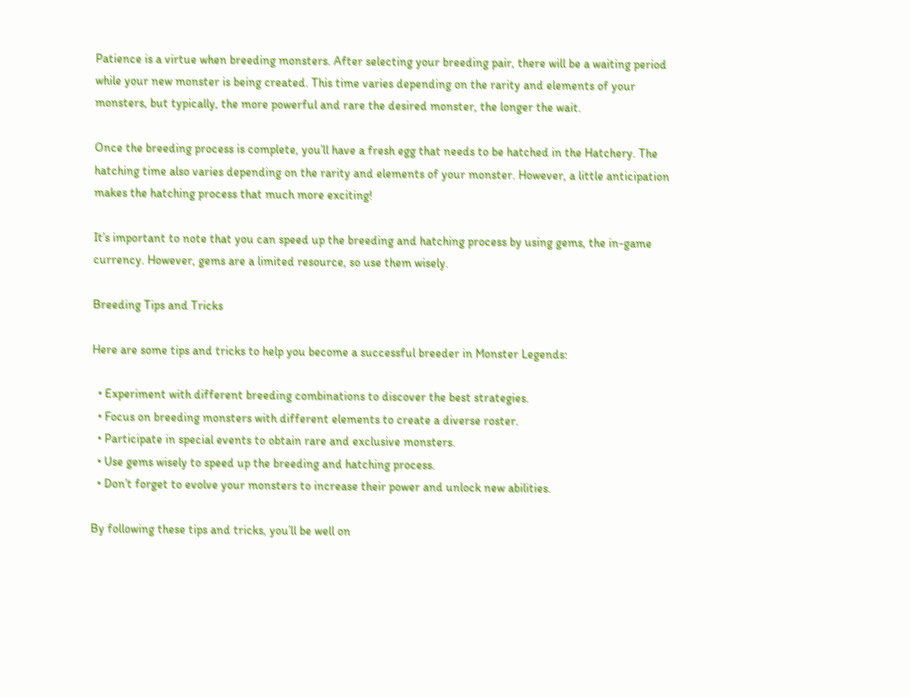Patience is a virtue when breeding monsters. After selecting your breeding pair, there will be a waiting period while your new monster is being created. This time varies depending on the rarity and elements of your monsters, but typically, the more powerful and rare the desired monster, the longer the wait.

Once the breeding process is complete, you’ll have a fresh egg that needs to be hatched in the Hatchery. The hatching time also varies depending on the rarity and elements of your monster. However, a little anticipation makes the hatching process that much more exciting!

It’s important to note that you can speed up the breeding and hatching process by using gems, the in-game currency. However, gems are a limited resource, so use them wisely.

Breeding Tips and Tricks

Here are some tips and tricks to help you become a successful breeder in Monster Legends:

  • Experiment with different breeding combinations to discover the best strategies.
  • Focus on breeding monsters with different elements to create a diverse roster.
  • Participate in special events to obtain rare and exclusive monsters.
  • Use gems wisely to speed up the breeding and hatching process.
  • Don’t forget to evolve your monsters to increase their power and unlock new abilities.

By following these tips and tricks, you’ll be well on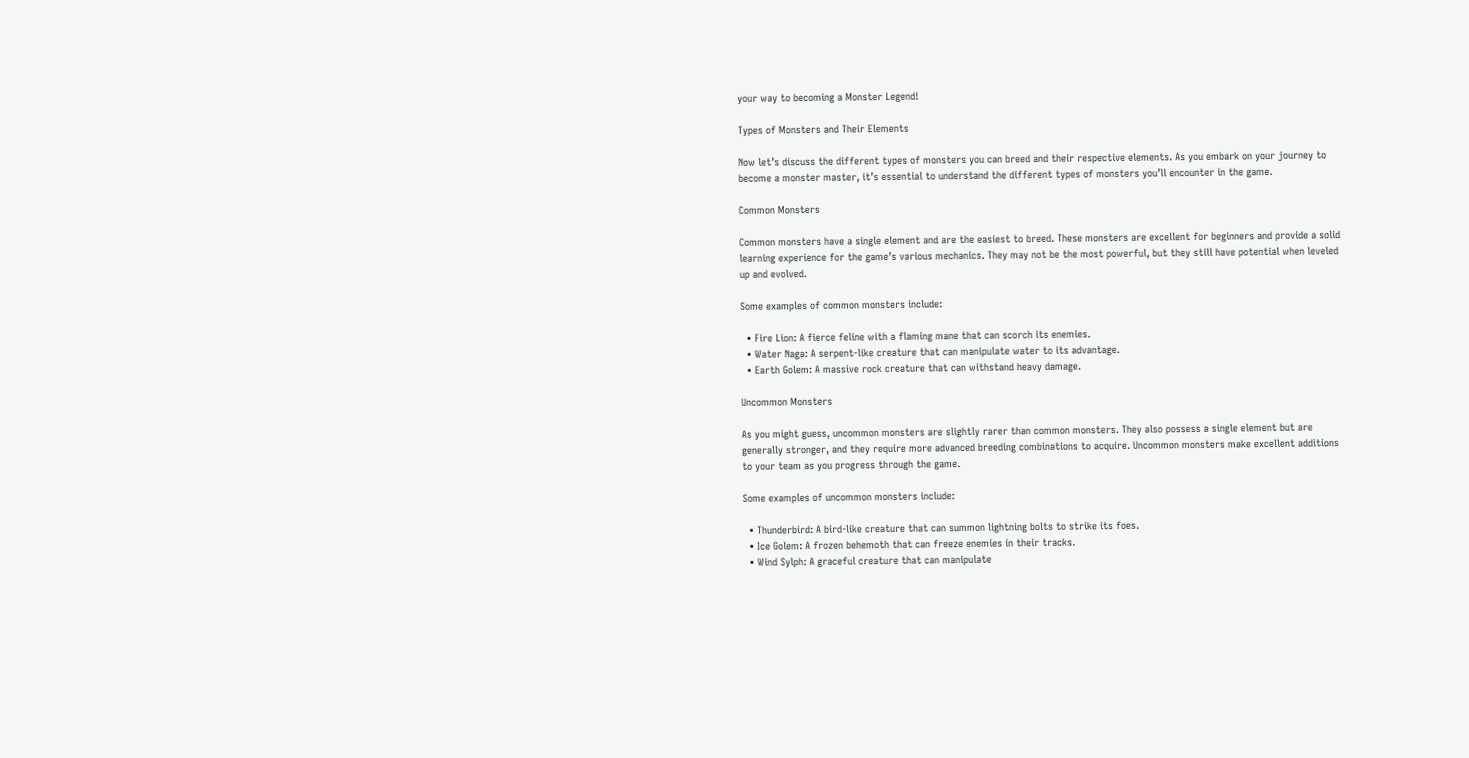your way to becoming a Monster Legend!

Types of Monsters and Their Elements

Now let’s discuss the different types of monsters you can breed and their respective elements. As you embark on your journey to become a monster master, it’s essential to understand the different types of monsters you’ll encounter in the game.

Common Monsters

Common monsters have a single element and are the easiest to breed. These monsters are excellent for beginners and provide a solid learning experience for the game’s various mechanics. They may not be the most powerful, but they still have potential when leveled up and evolved.

Some examples of common monsters include:

  • Fire Lion: A fierce feline with a flaming mane that can scorch its enemies.
  • Water Naga: A serpent-like creature that can manipulate water to its advantage.
  • Earth Golem: A massive rock creature that can withstand heavy damage.

Uncommon Monsters

As you might guess, uncommon monsters are slightly rarer than common monsters. They also possess a single element but are generally stronger, and they require more advanced breeding combinations to acquire. Uncommon monsters make excellent additions to your team as you progress through the game.

Some examples of uncommon monsters include:

  • Thunderbird: A bird-like creature that can summon lightning bolts to strike its foes.
  • Ice Golem: A frozen behemoth that can freeze enemies in their tracks.
  • Wind Sylph: A graceful creature that can manipulate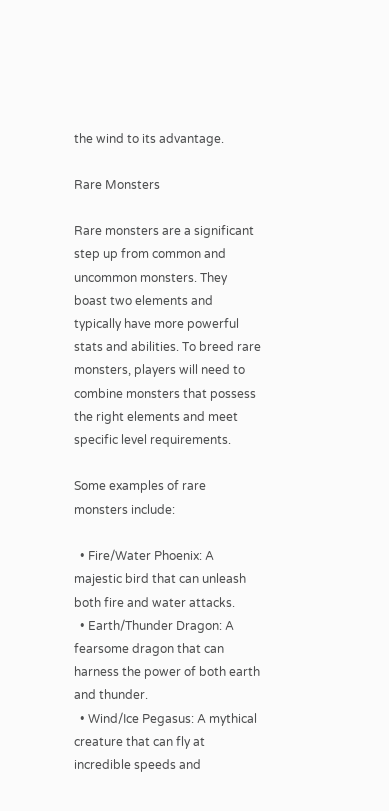the wind to its advantage.

Rare Monsters

Rare monsters are a significant step up from common and uncommon monsters. They boast two elements and typically have more powerful stats and abilities. To breed rare monsters, players will need to combine monsters that possess the right elements and meet specific level requirements.

Some examples of rare monsters include:

  • Fire/Water Phoenix: A majestic bird that can unleash both fire and water attacks.
  • Earth/Thunder Dragon: A fearsome dragon that can harness the power of both earth and thunder.
  • Wind/Ice Pegasus: A mythical creature that can fly at incredible speeds and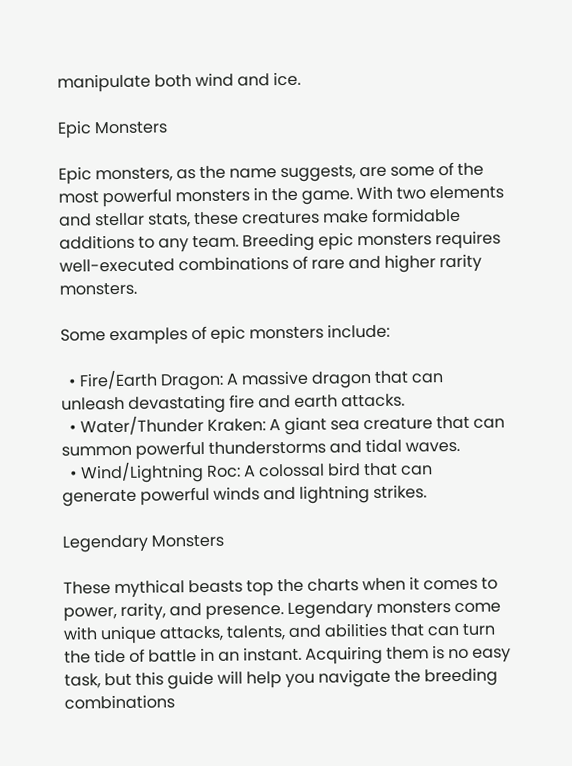manipulate both wind and ice.

Epic Monsters

Epic monsters, as the name suggests, are some of the most powerful monsters in the game. With two elements and stellar stats, these creatures make formidable additions to any team. Breeding epic monsters requires well-executed combinations of rare and higher rarity monsters.

Some examples of epic monsters include:

  • Fire/Earth Dragon: A massive dragon that can unleash devastating fire and earth attacks.
  • Water/Thunder Kraken: A giant sea creature that can summon powerful thunderstorms and tidal waves.
  • Wind/Lightning Roc: A colossal bird that can generate powerful winds and lightning strikes.

Legendary Monsters

These mythical beasts top the charts when it comes to power, rarity, and presence. Legendary monsters come with unique attacks, talents, and abilities that can turn the tide of battle in an instant. Acquiring them is no easy task, but this guide will help you navigate the breeding combinations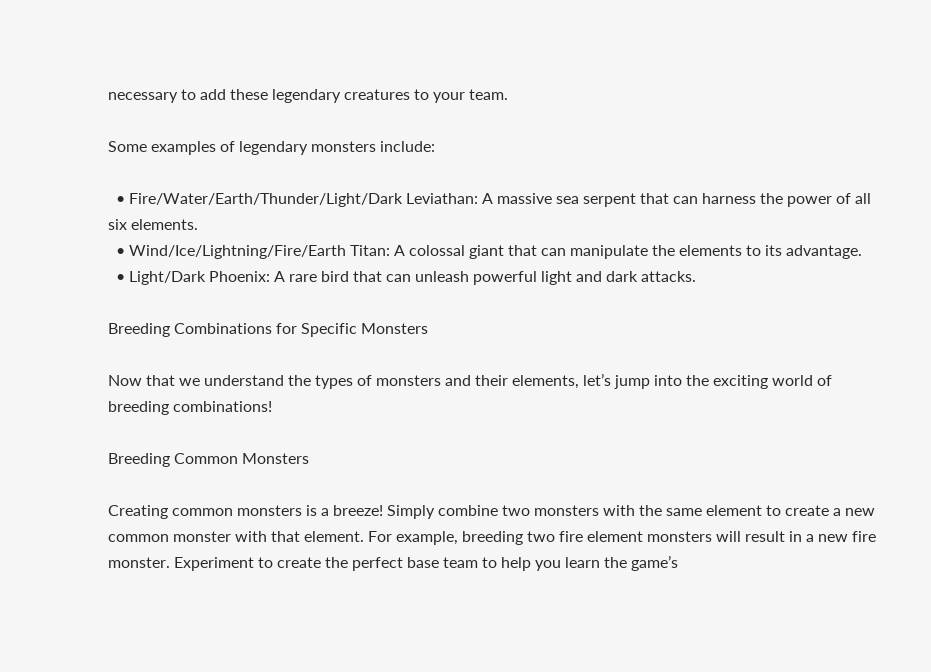necessary to add these legendary creatures to your team.

Some examples of legendary monsters include:

  • Fire/Water/Earth/Thunder/Light/Dark Leviathan: A massive sea serpent that can harness the power of all six elements.
  • Wind/Ice/Lightning/Fire/Earth Titan: A colossal giant that can manipulate the elements to its advantage.
  • Light/Dark Phoenix: A rare bird that can unleash powerful light and dark attacks.

Breeding Combinations for Specific Monsters

Now that we understand the types of monsters and their elements, let’s jump into the exciting world of breeding combinations!

Breeding Common Monsters

Creating common monsters is a breeze! Simply combine two monsters with the same element to create a new common monster with that element. For example, breeding two fire element monsters will result in a new fire monster. Experiment to create the perfect base team to help you learn the game’s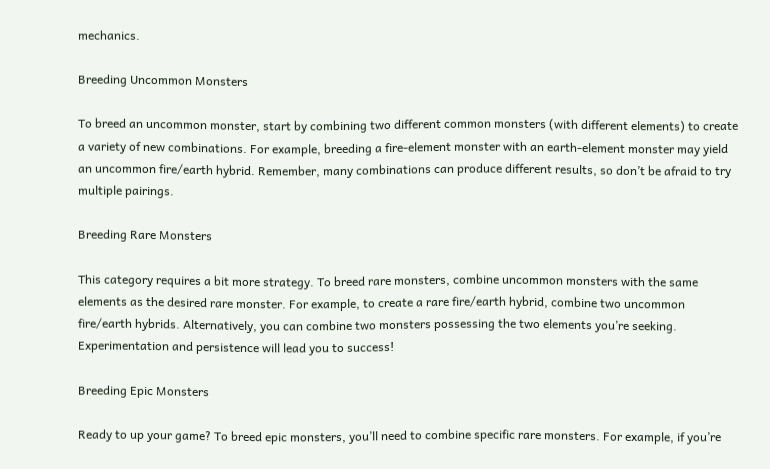mechanics.

Breeding Uncommon Monsters

To breed an uncommon monster, start by combining two different common monsters (with different elements) to create a variety of new combinations. For example, breeding a fire-element monster with an earth-element monster may yield an uncommon fire/earth hybrid. Remember, many combinations can produce different results, so don’t be afraid to try multiple pairings.

Breeding Rare Monsters

This category requires a bit more strategy. To breed rare monsters, combine uncommon monsters with the same elements as the desired rare monster. For example, to create a rare fire/earth hybrid, combine two uncommon fire/earth hybrids. Alternatively, you can combine two monsters possessing the two elements you’re seeking. Experimentation and persistence will lead you to success!

Breeding Epic Monsters

Ready to up your game? To breed epic monsters, you’ll need to combine specific rare monsters. For example, if you’re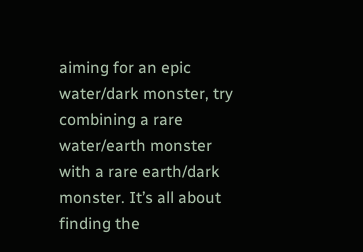aiming for an epic water/dark monster, try combining a rare water/earth monster with a rare earth/dark monster. It’s all about finding the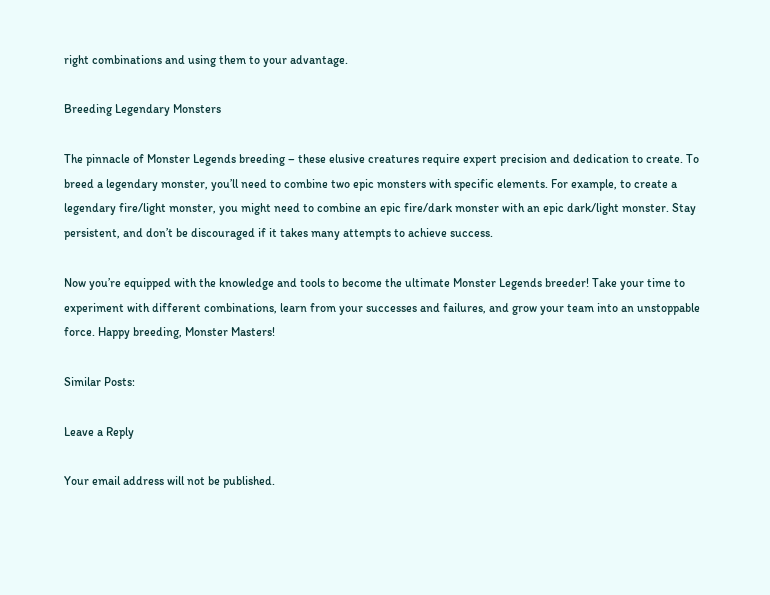right combinations and using them to your advantage.

Breeding Legendary Monsters

The pinnacle of Monster Legends breeding – these elusive creatures require expert precision and dedication to create. To breed a legendary monster, you’ll need to combine two epic monsters with specific elements. For example, to create a legendary fire/light monster, you might need to combine an epic fire/dark monster with an epic dark/light monster. Stay persistent, and don’t be discouraged if it takes many attempts to achieve success.

Now you’re equipped with the knowledge and tools to become the ultimate Monster Legends breeder! Take your time to experiment with different combinations, learn from your successes and failures, and grow your team into an unstoppable force. Happy breeding, Monster Masters!

Similar Posts:

Leave a Reply

Your email address will not be published.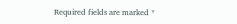Required fields are marked *